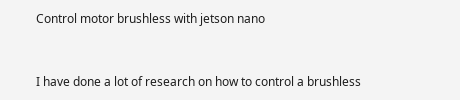Control motor brushless with jetson nano


I have done a lot of research on how to control a brushless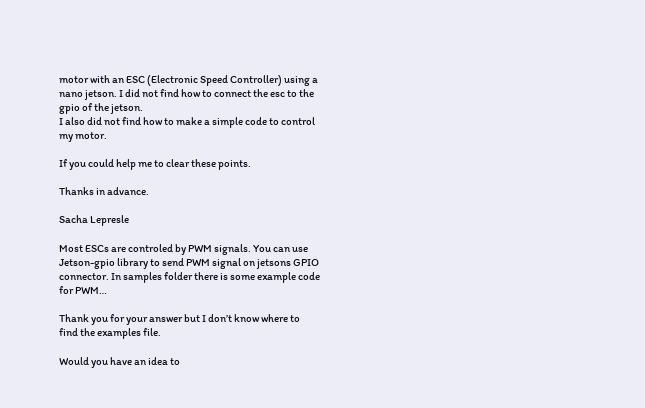motor with an ESC (Electronic Speed Controller) using a nano jetson. I did not find how to connect the esc to the gpio of the jetson.
I also did not find how to make a simple code to control my motor.

If you could help me to clear these points.

Thanks in advance.

Sacha Lepresle

Most ESCs are controled by PWM signals. You can use Jetson-gpio library to send PWM signal on jetsons GPIO connector. In samples folder there is some example code for PWM…

Thank you for your answer but I don’t know where to find the examples file.

Would you have an idea to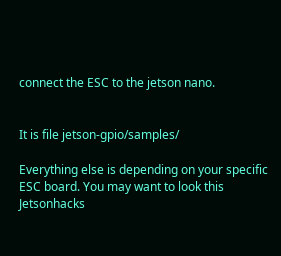connect the ESC to the jetson nano.


It is file jetson-gpio/samples/

Everything else is depending on your specific ESC board. You may want to look this Jetsonhacks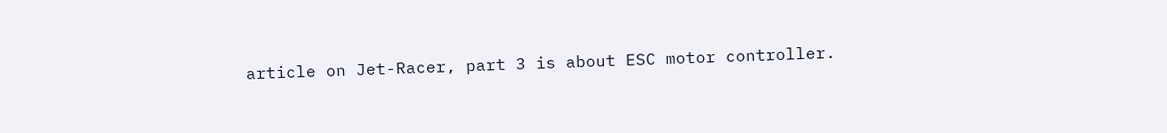article on Jet-Racer, part 3 is about ESC motor controller.